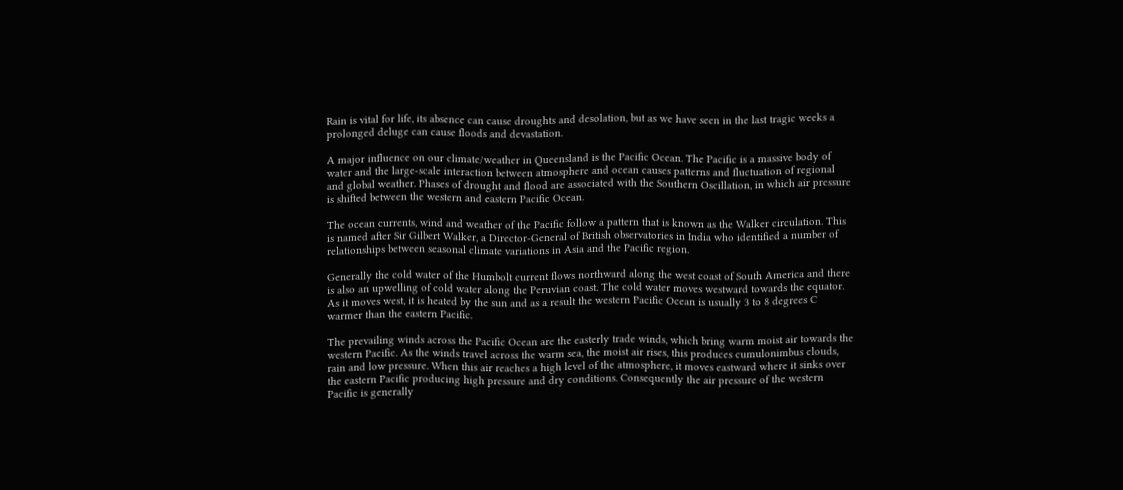Rain is vital for life, its absence can cause droughts and desolation, but as we have seen in the last tragic weeks a prolonged deluge can cause floods and devastation.

A major influence on our climate/weather in Queensland is the Pacific Ocean. The Pacific is a massive body of water and the large-scale interaction between atmosphere and ocean causes patterns and fluctuation of regional and global weather. Phases of drought and flood are associated with the Southern Oscillation, in which air pressure is shifted between the western and eastern Pacific Ocean.

The ocean currents, wind and weather of the Pacific follow a pattern that is known as the Walker circulation. This is named after Sir Gilbert Walker, a Director-General of British observatories in India who identified a number of relationships between seasonal climate variations in Asia and the Pacific region.

Generally the cold water of the Humbolt current flows northward along the west coast of South America and there is also an upwelling of cold water along the Peruvian coast. The cold water moves westward towards the equator. As it moves west, it is heated by the sun and as a result the western Pacific Ocean is usually 3 to 8 degrees C warmer than the eastern Pacific.

The prevailing winds across the Pacific Ocean are the easterly trade winds, which bring warm moist air towards the western Pacific. As the winds travel across the warm sea, the moist air rises, this produces cumulonimbus clouds, rain and low pressure. When this air reaches a high level of the atmosphere, it moves eastward where it sinks over the eastern Pacific producing high pressure and dry conditions. Consequently the air pressure of the western Pacific is generally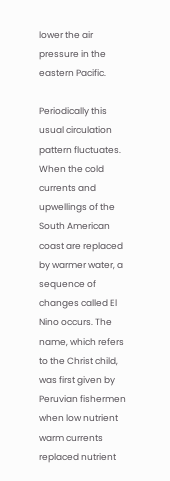lower the air pressure in the eastern Pacific.

Periodically this usual circulation pattern fluctuates. When the cold currents and upwellings of the South American coast are replaced by warmer water, a sequence of changes called El Nino occurs. The name, which refers to the Christ child, was first given by Peruvian fishermen when low nutrient warm currents replaced nutrient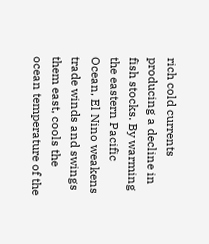rich cold currents producing a decline in fish stocks. By warming the eastern Pacific Ocean, El Nino weakens trade winds and swings them east, cools the ocean temperature of the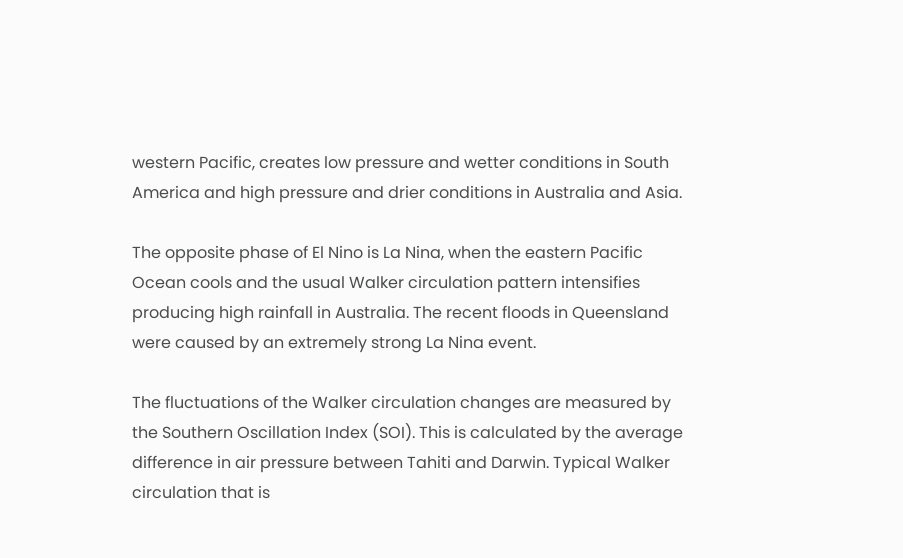western Pacific, creates low pressure and wetter conditions in South America and high pressure and drier conditions in Australia and Asia.

The opposite phase of El Nino is La Nina, when the eastern Pacific Ocean cools and the usual Walker circulation pattern intensifies producing high rainfall in Australia. The recent floods in Queensland were caused by an extremely strong La Nina event.

The fluctuations of the Walker circulation changes are measured by the Southern Oscillation Index (SOI). This is calculated by the average difference in air pressure between Tahiti and Darwin. Typical Walker circulation that is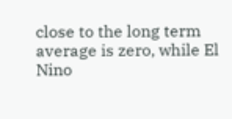close to the long term average is zero, while El Nino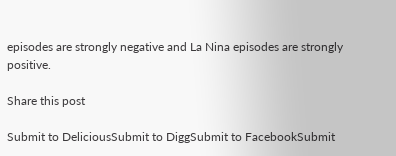episodes are strongly negative and La Nina episodes are strongly positive.

Share this post

Submit to DeliciousSubmit to DiggSubmit to FacebookSubmit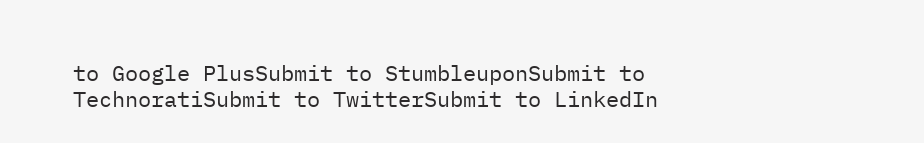to Google PlusSubmit to StumbleuponSubmit to TechnoratiSubmit to TwitterSubmit to LinkedIn